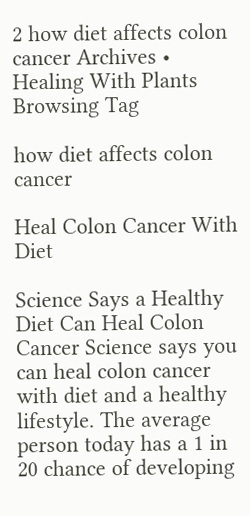2 how diet affects colon cancer Archives • Healing With Plants
Browsing Tag

how diet affects colon cancer

Heal Colon Cancer With Diet

Science Says a Healthy Diet Can Heal Colon Cancer Science says you can heal colon cancer with diet and a healthy lifestyle. The average person today has a 1 in 20 chance of developing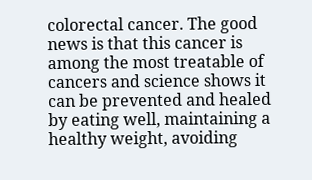colorectal cancer. The good news is that this cancer is among the most treatable of cancers and science shows it can be prevented and healed by eating well, maintaining a healthy weight, avoiding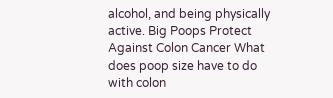alcohol, and being physically active. Big Poops Protect Against Colon Cancer What does poop size have to do with colon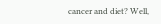cancer and diet? Well,